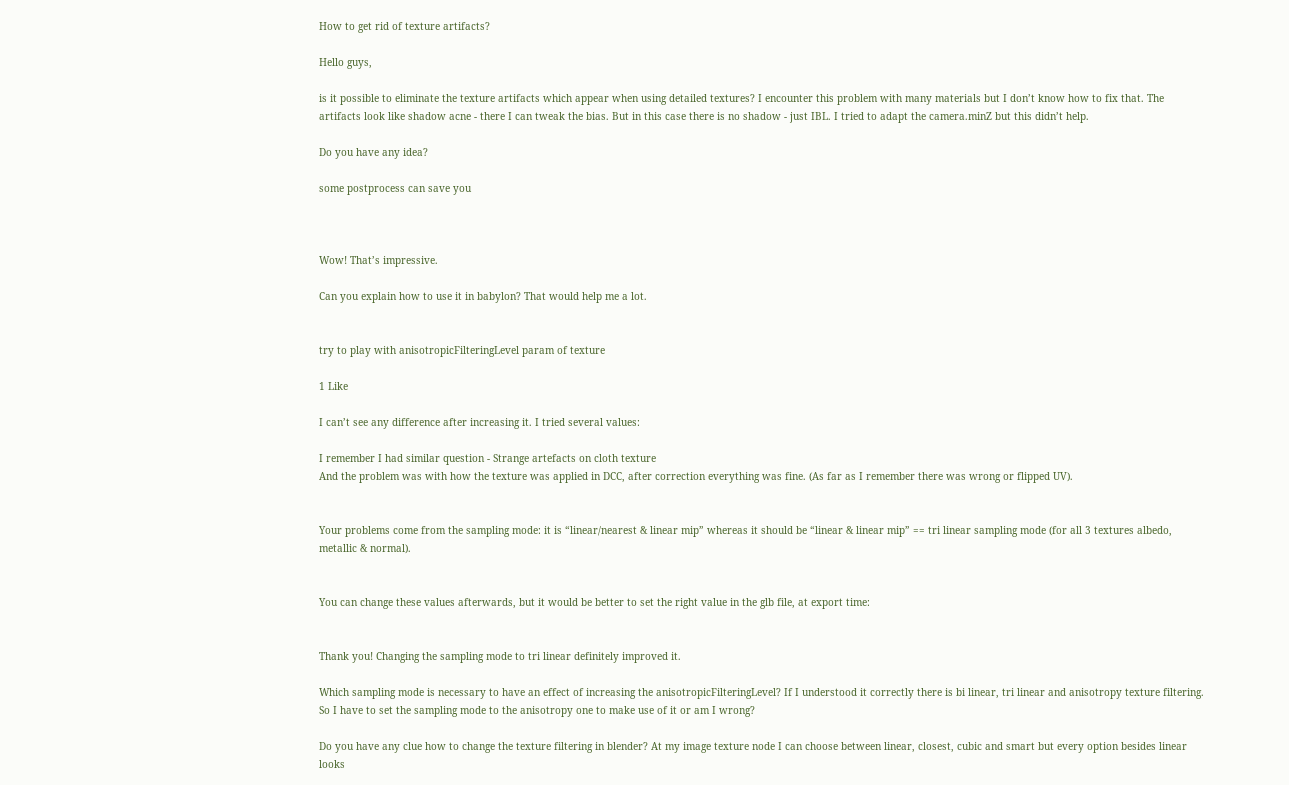How to get rid of texture artifacts?

Hello guys,

is it possible to eliminate the texture artifacts which appear when using detailed textures? I encounter this problem with many materials but I don’t know how to fix that. The artifacts look like shadow acne - there I can tweak the bias. But in this case there is no shadow - just IBL. I tried to adapt the camera.minZ but this didn’t help.

Do you have any idea?

some postprocess can save you



Wow! That’s impressive.

Can you explain how to use it in babylon? That would help me a lot.


try to play with anisotropicFilteringLevel param of texture

1 Like

I can’t see any difference after increasing it. I tried several values:

I remember I had similar question - Strange artefacts on cloth texture
And the problem was with how the texture was applied in DCC, after correction everything was fine. (As far as I remember there was wrong or flipped UV).


Your problems come from the sampling mode: it is “linear/nearest & linear mip” whereas it should be “linear & linear mip” == tri linear sampling mode (for all 3 textures albedo, metallic & normal).


You can change these values afterwards, but it would be better to set the right value in the glb file, at export time:


Thank you! Changing the sampling mode to tri linear definitely improved it.

Which sampling mode is necessary to have an effect of increasing the anisotropicFilteringLevel? If I understood it correctly there is bi linear, tri linear and anisotropy texture filtering. So I have to set the sampling mode to the anisotropy one to make use of it or am I wrong?

Do you have any clue how to change the texture filtering in blender? At my image texture node I can choose between linear, closest, cubic and smart but every option besides linear looks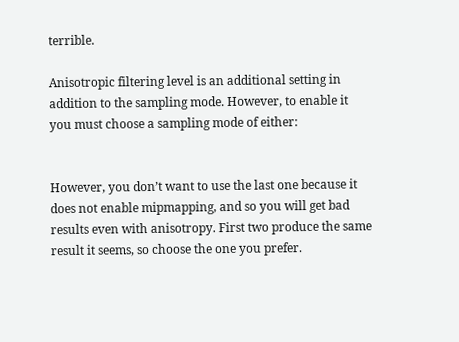terrible.

Anisotropic filtering level is an additional setting in addition to the sampling mode. However, to enable it you must choose a sampling mode of either:


However, you don’t want to use the last one because it does not enable mipmapping, and so you will get bad results even with anisotropy. First two produce the same result it seems, so choose the one you prefer.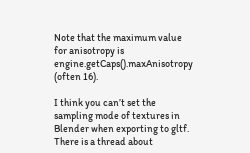Note that the maximum value for anisotropy is engine.getCaps().maxAnisotropy (often 16).

I think you can’t set the sampling mode of textures in Blender when exporting to gltf. There is a thread about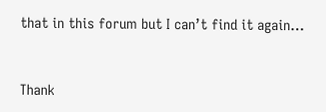that in this forum but I can’t find it again…


Thank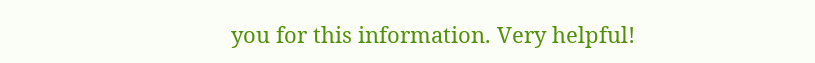you for this information. Very helpful!